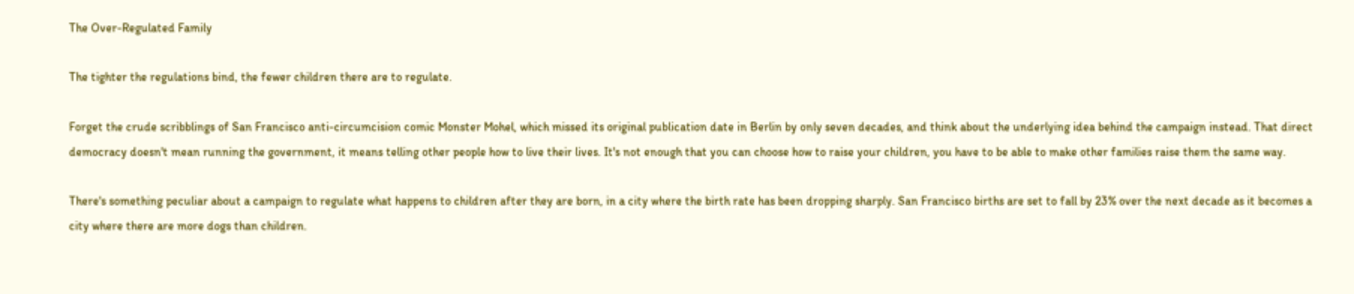The Over-Regulated Family

The tighter the regulations bind, the fewer children there are to regulate.

Forget the crude scribblings of San Francisco anti-circumcision comic Monster Mohel, which missed its original publication date in Berlin by only seven decades, and think about the underlying idea behind the campaign instead. That direct democracy doesn't mean running the government, it means telling other people how to live their lives. It's not enough that you can choose how to raise your children, you have to be able to make other families raise them the same way.

There's something peculiar about a campaign to regulate what happens to children after they are born, in a city where the birth rate has been dropping sharply. San Francisco births are set to fall by 23% over the next decade as it becomes a city where there are more dogs than children.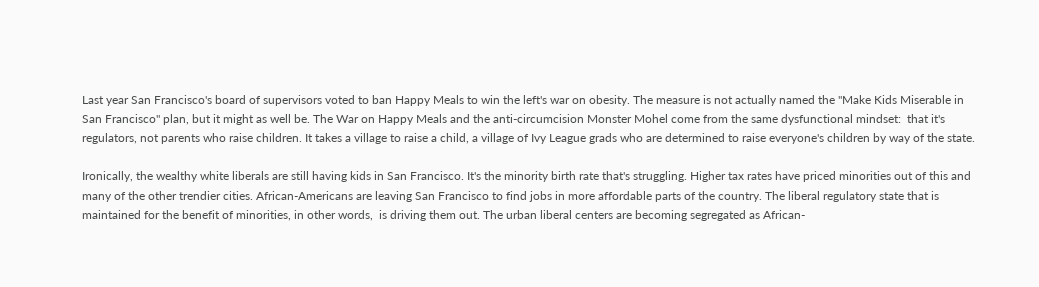Last year San Francisco's board of supervisors voted to ban Happy Meals to win the left's war on obesity. The measure is not actually named the "Make Kids Miserable in San Francisco" plan, but it might as well be. The War on Happy Meals and the anti-circumcision Monster Mohel come from the same dysfunctional mindset:  that it's regulators, not parents who raise children. It takes a village to raise a child, a village of Ivy League grads who are determined to raise everyone's children by way of the state.

Ironically, the wealthy white liberals are still having kids in San Francisco. It's the minority birth rate that's struggling. Higher tax rates have priced minorities out of this and many of the other trendier cities. African-Americans are leaving San Francisco to find jobs in more affordable parts of the country. The liberal regulatory state that is maintained for the benefit of minorities, in other words,  is driving them out. The urban liberal centers are becoming segregated as African-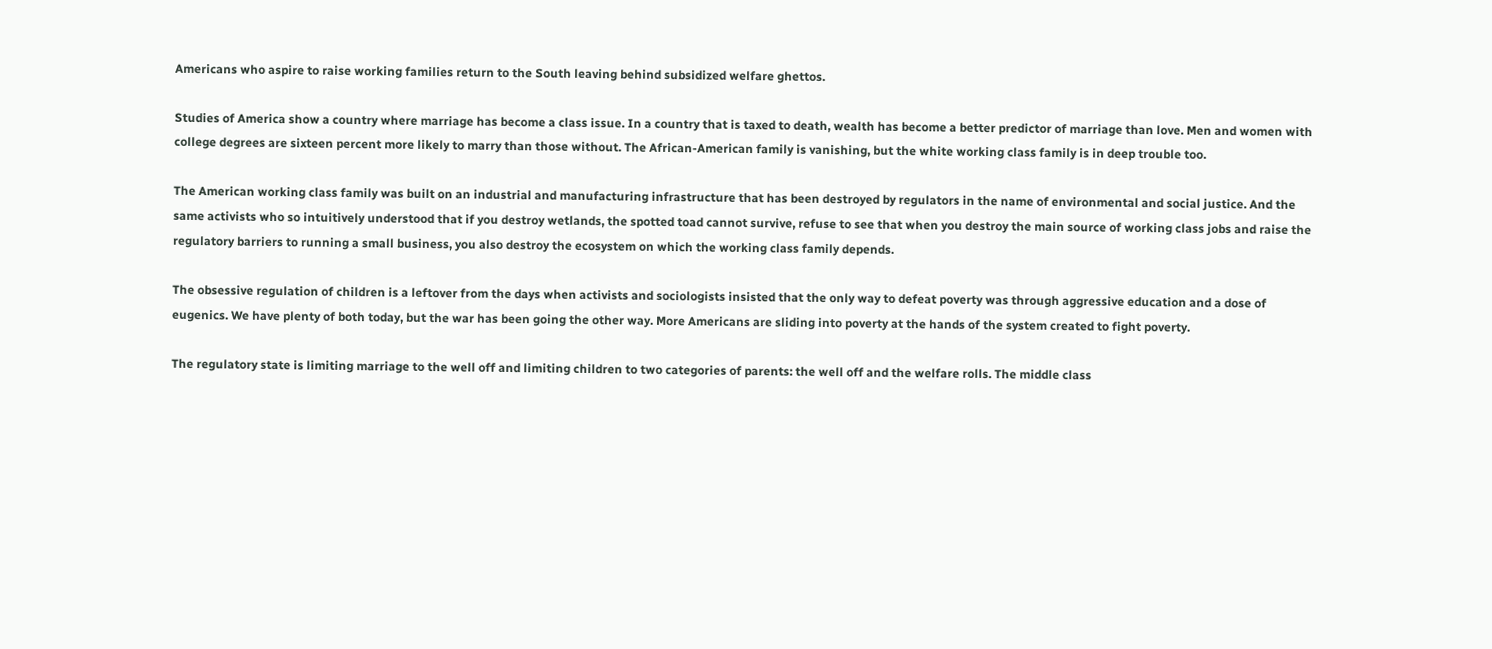Americans who aspire to raise working families return to the South leaving behind subsidized welfare ghettos.

Studies of America show a country where marriage has become a class issue. In a country that is taxed to death, wealth has become a better predictor of marriage than love. Men and women with college degrees are sixteen percent more likely to marry than those without. The African-American family is vanishing, but the white working class family is in deep trouble too.

The American working class family was built on an industrial and manufacturing infrastructure that has been destroyed by regulators in the name of environmental and social justice. And the same activists who so intuitively understood that if you destroy wetlands, the spotted toad cannot survive, refuse to see that when you destroy the main source of working class jobs and raise the regulatory barriers to running a small business, you also destroy the ecosystem on which the working class family depends.

The obsessive regulation of children is a leftover from the days when activists and sociologists insisted that the only way to defeat poverty was through aggressive education and a dose of eugenics. We have plenty of both today, but the war has been going the other way. More Americans are sliding into poverty at the hands of the system created to fight poverty.

The regulatory state is limiting marriage to the well off and limiting children to two categories of parents: the well off and the welfare rolls. The middle class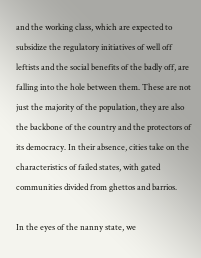and the working class, which are expected to subsidize the regulatory initiatives of well off leftists and the social benefits of the badly off, are falling into the hole between them. These are not just the majority of the population, they are also the backbone of the country and the protectors of its democracy. In their absence, cities take on the characteristics of failed states, with gated communities divided from ghettos and barrios.

In the eyes of the nanny state, we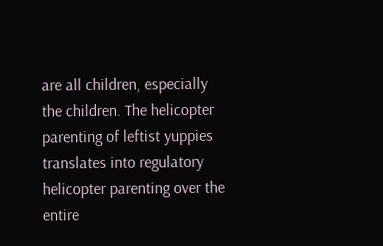are all children, especially the children. The helicopter parenting of leftist yuppies translates into regulatory helicopter parenting over the entire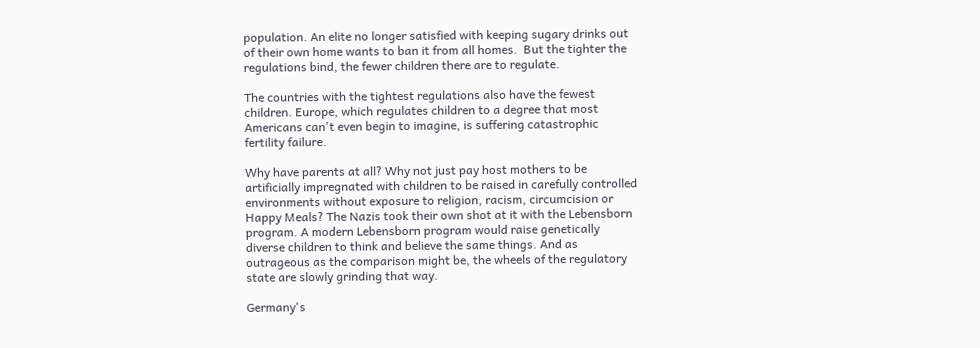population. An elite no longer satisfied with keeping sugary drinks out of their own home wants to ban it from all homes.  But the tighter the regulations bind, the fewer children there are to regulate.

The countries with the tightest regulations also have the fewest children. Europe, which regulates children to a degree that most Americans can't even begin to imagine, is suffering catastrophic fertility failure.

Why have parents at all? Why not just pay host mothers to be artificially impregnated with children to be raised in carefully controlled environments without exposure to religion, racism, circumcision or Happy Meals? The Nazis took their own shot at it with the Lebensborn program. A modern Lebensborn program would raise genetically diverse children to think and believe the same things. And as outrageous as the comparison might be, the wheels of the regulatory state are slowly grinding that way.

Germany's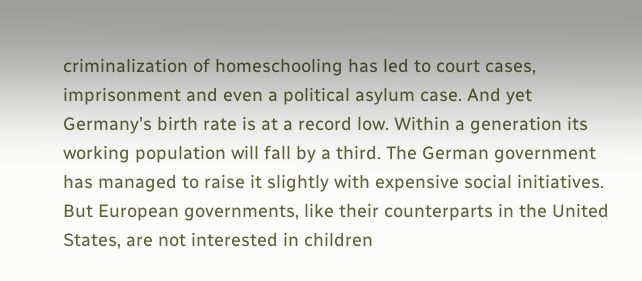criminalization of homeschooling has led to court cases, imprisonment and even a political asylum case. And yet Germany's birth rate is at a record low. Within a generation its working population will fall by a third. The German government has managed to raise it slightly with expensive social initiatives. But European governments, like their counterparts in the United States, are not interested in children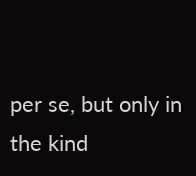per se, but only in the kind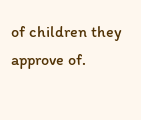of children they approve of.